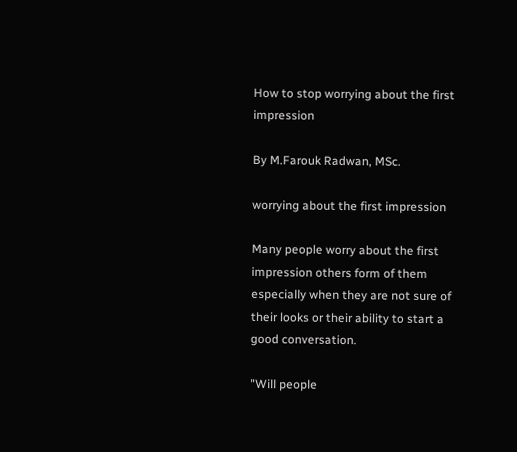How to stop worrying about the first impression

By M.Farouk Radwan, MSc.

worrying about the first impression

Many people worry about the first impression others form of them especially when they are not sure of their looks or their ability to start a good conversation.

"Will people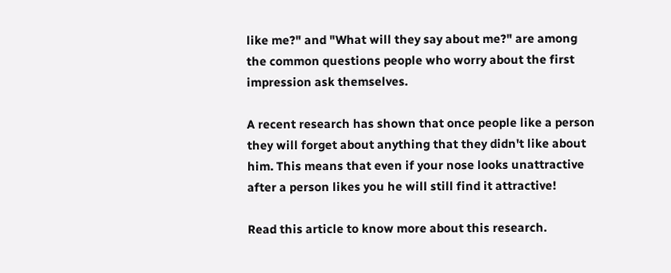like me?" and "What will they say about me?" are among the common questions people who worry about the first impression ask themselves.

A recent research has shown that once people like a person they will forget about anything that they didn't like about him. This means that even if your nose looks unattractive after a person likes you he will still find it attractive!

Read this article to know more about this research.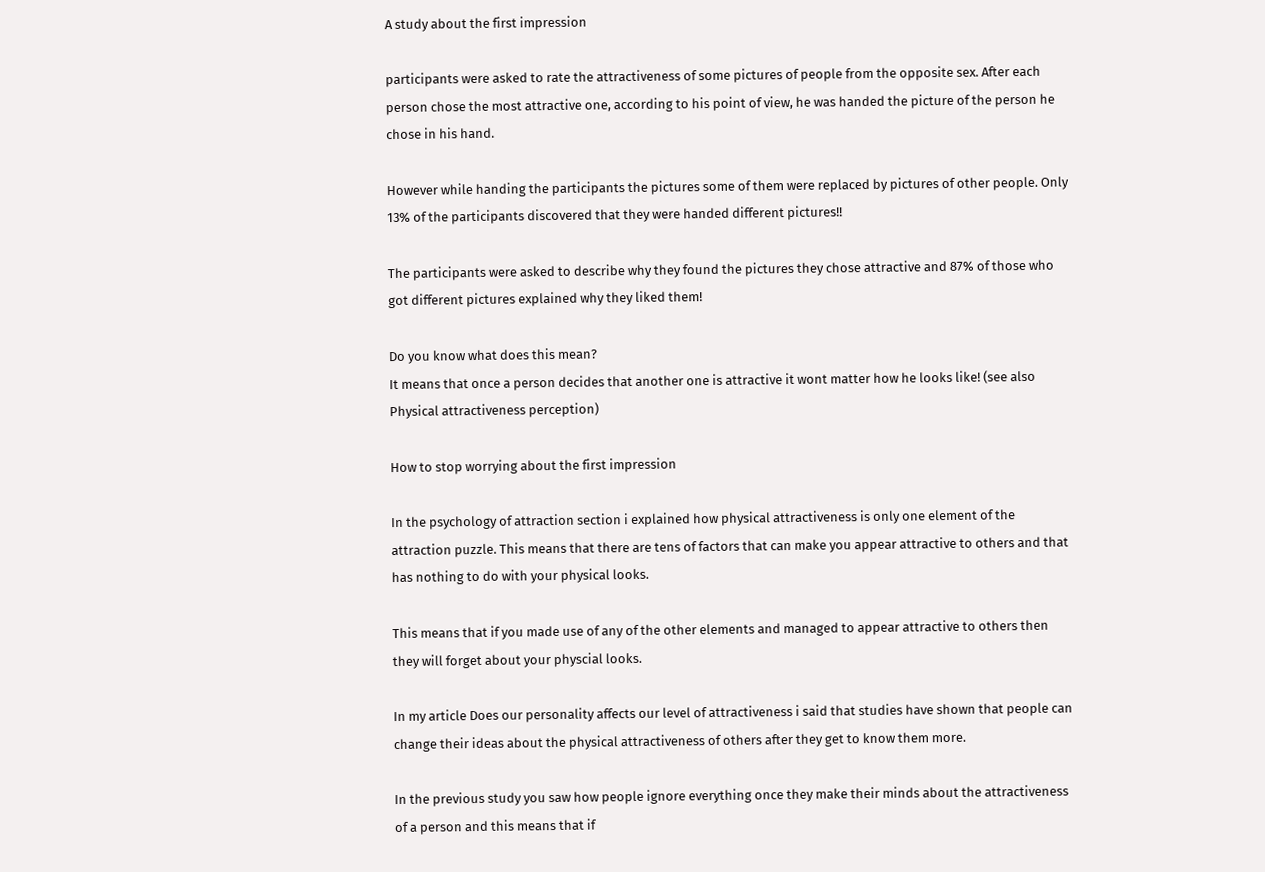A study about the first impression

participants were asked to rate the attractiveness of some pictures of people from the opposite sex. After each person chose the most attractive one, according to his point of view, he was handed the picture of the person he chose in his hand.

However while handing the participants the pictures some of them were replaced by pictures of other people. Only 13% of the participants discovered that they were handed different pictures!!

The participants were asked to describe why they found the pictures they chose attractive and 87% of those who got different pictures explained why they liked them!

Do you know what does this mean?
It means that once a person decides that another one is attractive it wont matter how he looks like! (see also Physical attractiveness perception)

How to stop worrying about the first impression

In the psychology of attraction section i explained how physical attractiveness is only one element of the attraction puzzle. This means that there are tens of factors that can make you appear attractive to others and that has nothing to do with your physical looks.

This means that if you made use of any of the other elements and managed to appear attractive to others then they will forget about your physcial looks.

In my article Does our personality affects our level of attractiveness i said that studies have shown that people can change their ideas about the physical attractiveness of others after they get to know them more.

In the previous study you saw how people ignore everything once they make their minds about the attractiveness of a person and this means that if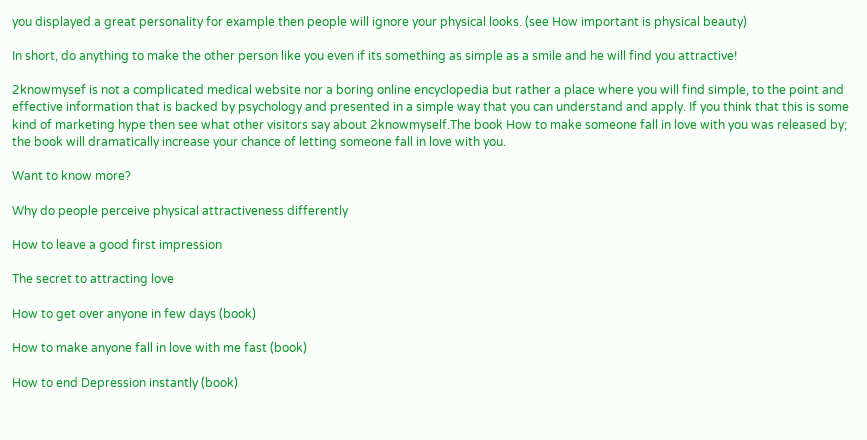you displayed a great personality for example then people will ignore your physical looks. (see How important is physical beauty)

In short, do anything to make the other person like you even if its something as simple as a smile and he will find you attractive!

2knowmysef is not a complicated medical website nor a boring online encyclopedia but rather a place where you will find simple, to the point and effective information that is backed by psychology and presented in a simple way that you can understand and apply. If you think that this is some kind of marketing hype then see what other visitors say about 2knowmyself.The book How to make someone fall in love with you was released by; the book will dramatically increase your chance of letting someone fall in love with you.

Want to know more?

Why do people perceive physical attractiveness differently

How to leave a good first impression

The secret to attracting love

How to get over anyone in few days (book)

How to make anyone fall in love with me fast (book)

How to end Depression instantly (book)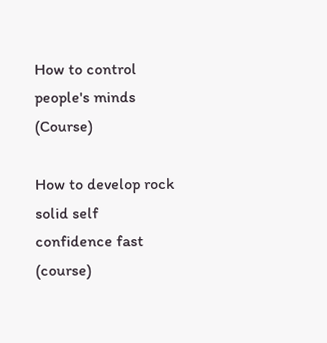How to control people's minds (Course)

How to develop rock solid self confidence fast (course)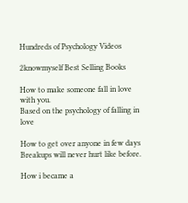Hundreds of Psychology Videos

2knowmyself Best Selling Books

How to make someone fall in love with you.
Based on the psychology of falling in love

How to get over anyone in few days
Breakups will never hurt like before.

How i became a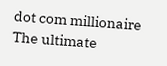dot com millionaire
The ultimate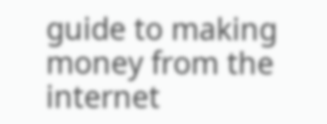guide to making money from the internet